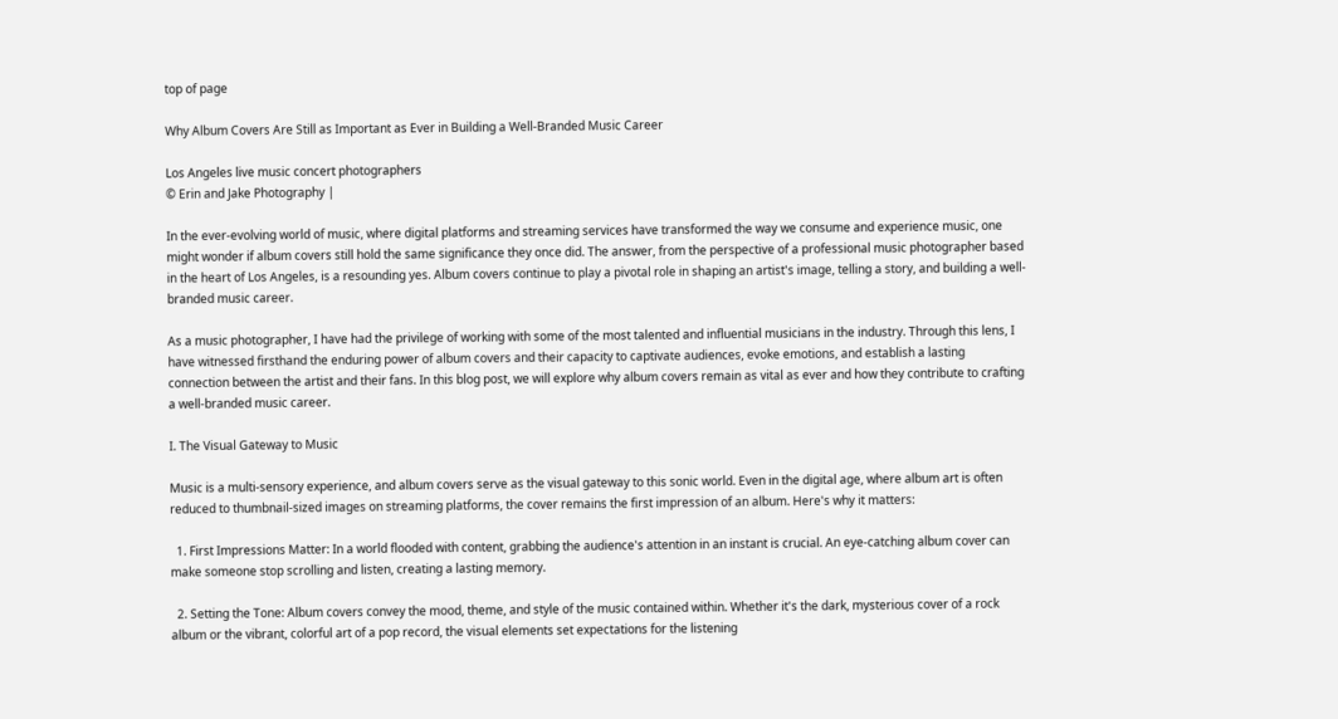top of page

Why Album Covers Are Still as Important as Ever in Building a Well-Branded Music Career

Los Angeles live music concert photographers
© Erin and Jake Photography |

In the ever-evolving world of music, where digital platforms and streaming services have transformed the way we consume and experience music, one might wonder if album covers still hold the same significance they once did. The answer, from the perspective of a professional music photographer based in the heart of Los Angeles, is a resounding yes. Album covers continue to play a pivotal role in shaping an artist's image, telling a story, and building a well-branded music career.

As a music photographer, I have had the privilege of working with some of the most talented and influential musicians in the industry. Through this lens, I have witnessed firsthand the enduring power of album covers and their capacity to captivate audiences, evoke emotions, and establish a lasting connection between the artist and their fans. In this blog post, we will explore why album covers remain as vital as ever and how they contribute to crafting a well-branded music career.

I. The Visual Gateway to Music

Music is a multi-sensory experience, and album covers serve as the visual gateway to this sonic world. Even in the digital age, where album art is often reduced to thumbnail-sized images on streaming platforms, the cover remains the first impression of an album. Here's why it matters:

  1. First Impressions Matter: In a world flooded with content, grabbing the audience's attention in an instant is crucial. An eye-catching album cover can make someone stop scrolling and listen, creating a lasting memory.

  2. Setting the Tone: Album covers convey the mood, theme, and style of the music contained within. Whether it's the dark, mysterious cover of a rock album or the vibrant, colorful art of a pop record, the visual elements set expectations for the listening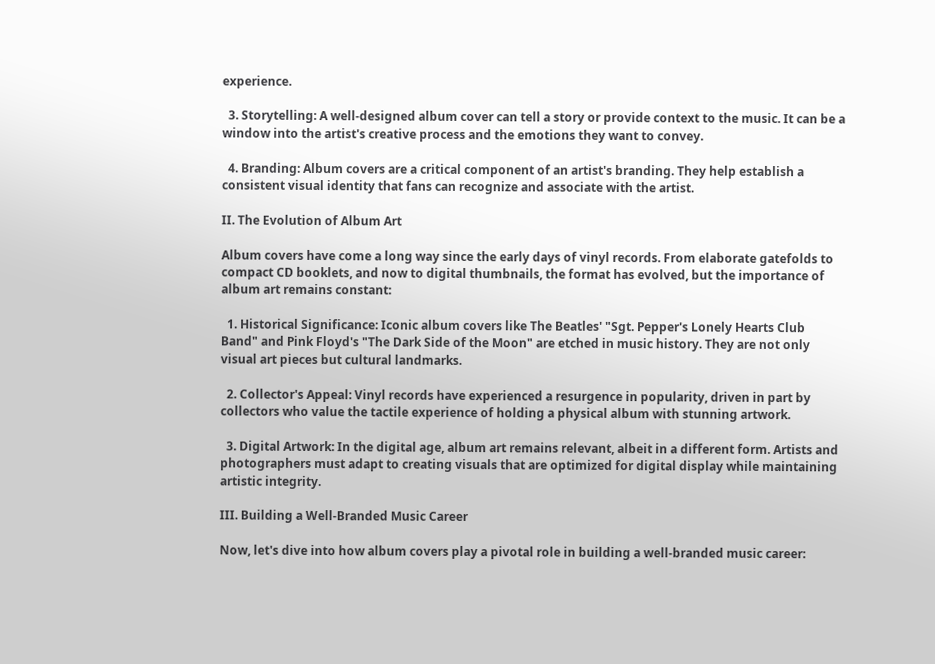experience.

  3. Storytelling: A well-designed album cover can tell a story or provide context to the music. It can be a window into the artist's creative process and the emotions they want to convey.

  4. Branding: Album covers are a critical component of an artist's branding. They help establish a consistent visual identity that fans can recognize and associate with the artist.

II. The Evolution of Album Art

Album covers have come a long way since the early days of vinyl records. From elaborate gatefolds to compact CD booklets, and now to digital thumbnails, the format has evolved, but the importance of album art remains constant:

  1. Historical Significance: Iconic album covers like The Beatles' "Sgt. Pepper's Lonely Hearts Club Band" and Pink Floyd's "The Dark Side of the Moon" are etched in music history. They are not only visual art pieces but cultural landmarks.

  2. Collector's Appeal: Vinyl records have experienced a resurgence in popularity, driven in part by collectors who value the tactile experience of holding a physical album with stunning artwork.

  3. Digital Artwork: In the digital age, album art remains relevant, albeit in a different form. Artists and photographers must adapt to creating visuals that are optimized for digital display while maintaining artistic integrity.

III. Building a Well-Branded Music Career

Now, let's dive into how album covers play a pivotal role in building a well-branded music career: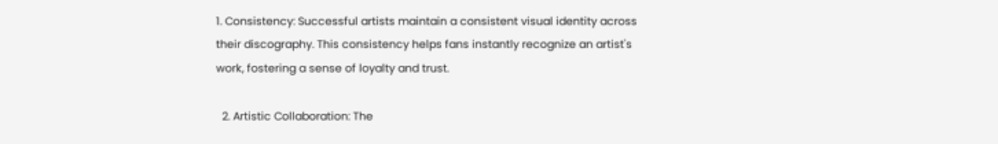1. Consistency: Successful artists maintain a consistent visual identity across their discography. This consistency helps fans instantly recognize an artist's work, fostering a sense of loyalty and trust.

  2. Artistic Collaboration: The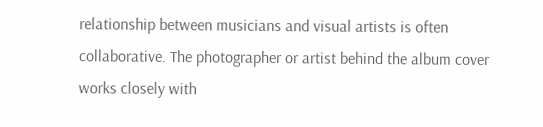relationship between musicians and visual artists is often collaborative. The photographer or artist behind the album cover works closely with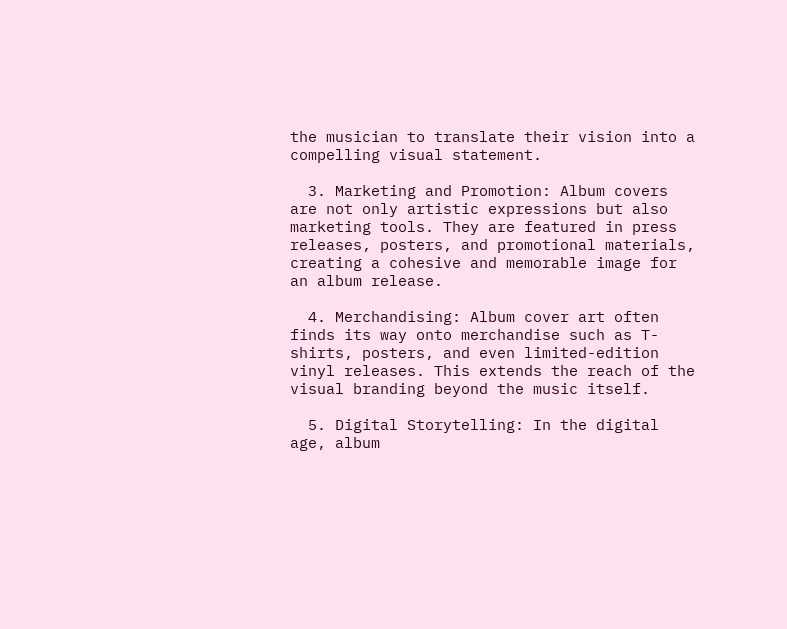the musician to translate their vision into a compelling visual statement.

  3. Marketing and Promotion: Album covers are not only artistic expressions but also marketing tools. They are featured in press releases, posters, and promotional materials, creating a cohesive and memorable image for an album release.

  4. Merchandising: Album cover art often finds its way onto merchandise such as T-shirts, posters, and even limited-edition vinyl releases. This extends the reach of the visual branding beyond the music itself.

  5. Digital Storytelling: In the digital age, album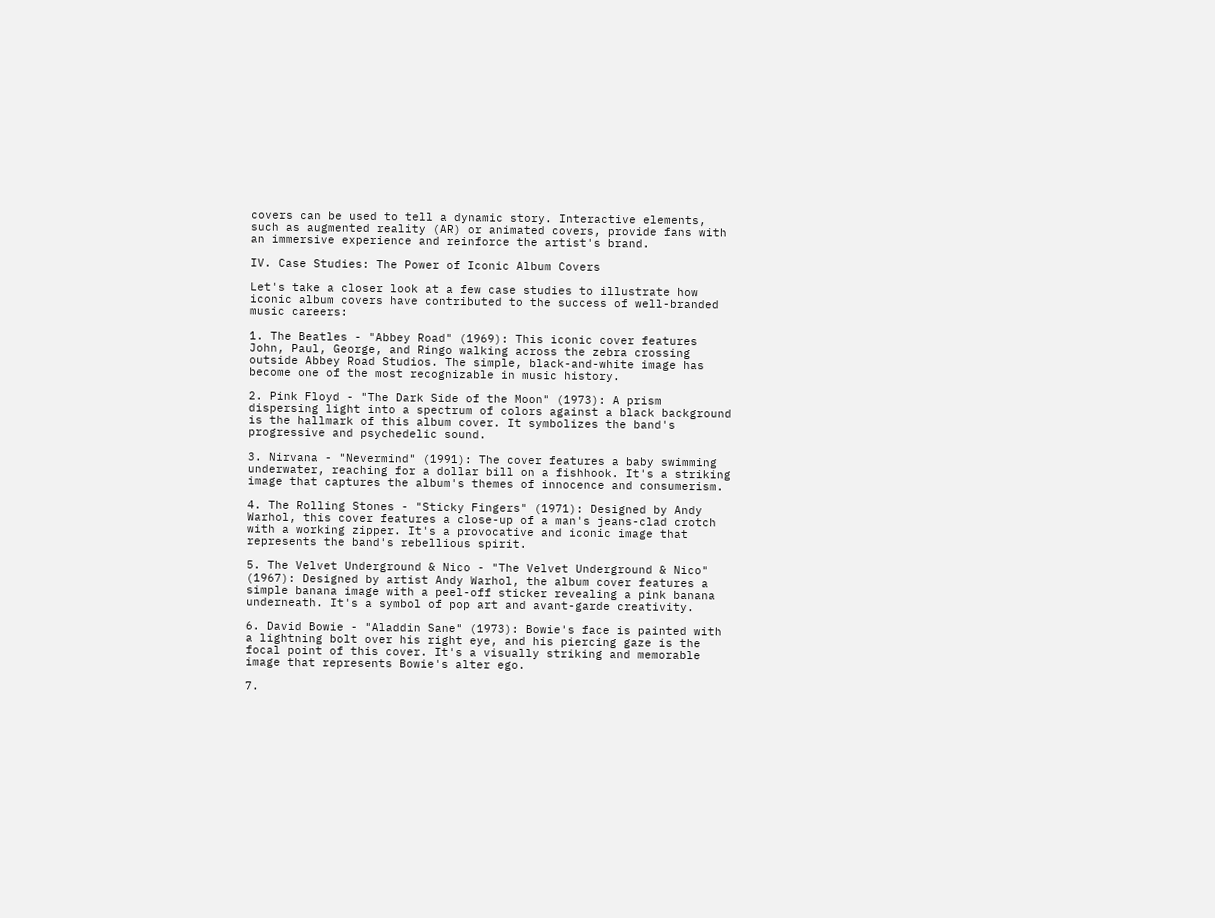covers can be used to tell a dynamic story. Interactive elements, such as augmented reality (AR) or animated covers, provide fans with an immersive experience and reinforce the artist's brand.

IV. Case Studies: The Power of Iconic Album Covers

Let's take a closer look at a few case studies to illustrate how iconic album covers have contributed to the success of well-branded music careers:

1. The Beatles - "Abbey Road" (1969): This iconic cover features John, Paul, George, and Ringo walking across the zebra crossing outside Abbey Road Studios. The simple, black-and-white image has become one of the most recognizable in music history.

2. Pink Floyd - "The Dark Side of the Moon" (1973): A prism dispersing light into a spectrum of colors against a black background is the hallmark of this album cover. It symbolizes the band's progressive and psychedelic sound.

3. Nirvana - "Nevermind" (1991): The cover features a baby swimming underwater, reaching for a dollar bill on a fishhook. It's a striking image that captures the album's themes of innocence and consumerism.

4. The Rolling Stones - "Sticky Fingers" (1971): Designed by Andy Warhol, this cover features a close-up of a man's jeans-clad crotch with a working zipper. It's a provocative and iconic image that represents the band's rebellious spirit.

5. The Velvet Underground & Nico - "The Velvet Underground & Nico" (1967): Designed by artist Andy Warhol, the album cover features a simple banana image with a peel-off sticker revealing a pink banana underneath. It's a symbol of pop art and avant-garde creativity.

6. David Bowie - "Aladdin Sane" (1973): Bowie's face is painted with a lightning bolt over his right eye, and his piercing gaze is the focal point of this cover. It's a visually striking and memorable image that represents Bowie's alter ego.

7.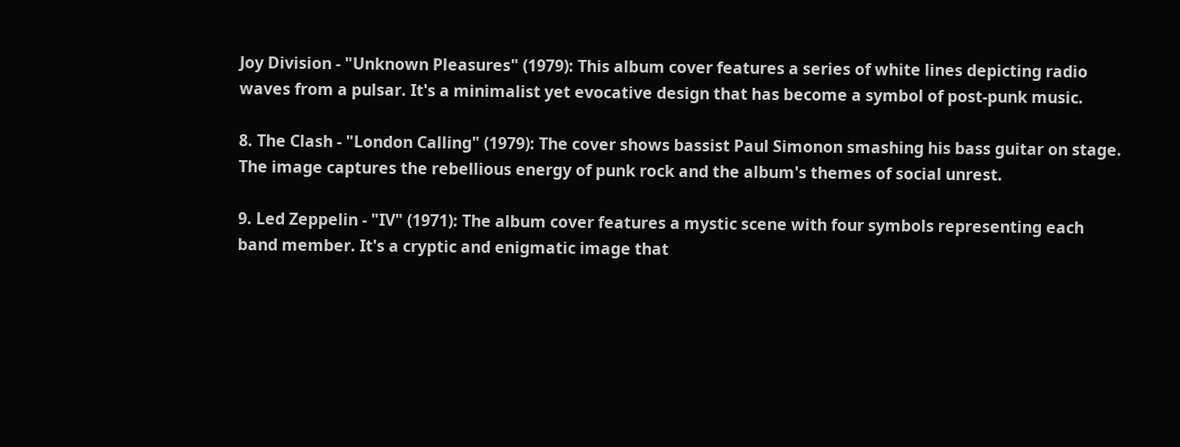Joy Division - "Unknown Pleasures" (1979): This album cover features a series of white lines depicting radio waves from a pulsar. It's a minimalist yet evocative design that has become a symbol of post-punk music.

8. The Clash - "London Calling" (1979): The cover shows bassist Paul Simonon smashing his bass guitar on stage. The image captures the rebellious energy of punk rock and the album's themes of social unrest.

9. Led Zeppelin - "IV" (1971): The album cover features a mystic scene with four symbols representing each band member. It's a cryptic and enigmatic image that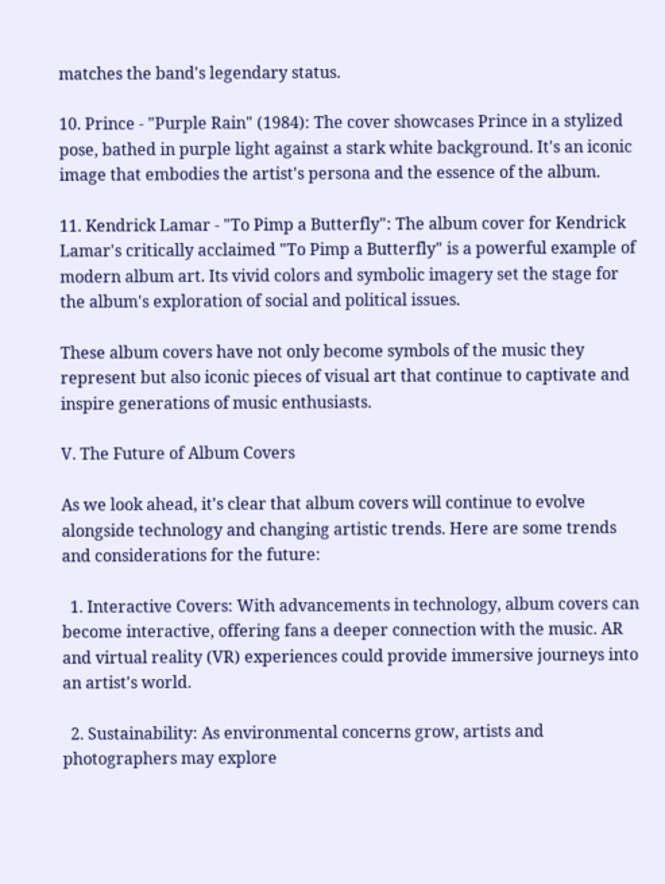matches the band's legendary status.

10. Prince - "Purple Rain" (1984): The cover showcases Prince in a stylized pose, bathed in purple light against a stark white background. It's an iconic image that embodies the artist's persona and the essence of the album.

11. Kendrick Lamar - "To Pimp a Butterfly": The album cover for Kendrick Lamar's critically acclaimed "To Pimp a Butterfly" is a powerful example of modern album art. Its vivid colors and symbolic imagery set the stage for the album's exploration of social and political issues.

These album covers have not only become symbols of the music they represent but also iconic pieces of visual art that continue to captivate and inspire generations of music enthusiasts.

V. The Future of Album Covers

As we look ahead, it's clear that album covers will continue to evolve alongside technology and changing artistic trends. Here are some trends and considerations for the future:

  1. Interactive Covers: With advancements in technology, album covers can become interactive, offering fans a deeper connection with the music. AR and virtual reality (VR) experiences could provide immersive journeys into an artist's world.

  2. Sustainability: As environmental concerns grow, artists and photographers may explore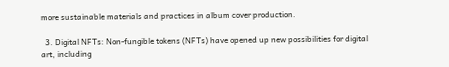more sustainable materials and practices in album cover production.

  3. Digital NFTs: Non-fungible tokens (NFTs) have opened up new possibilities for digital art, including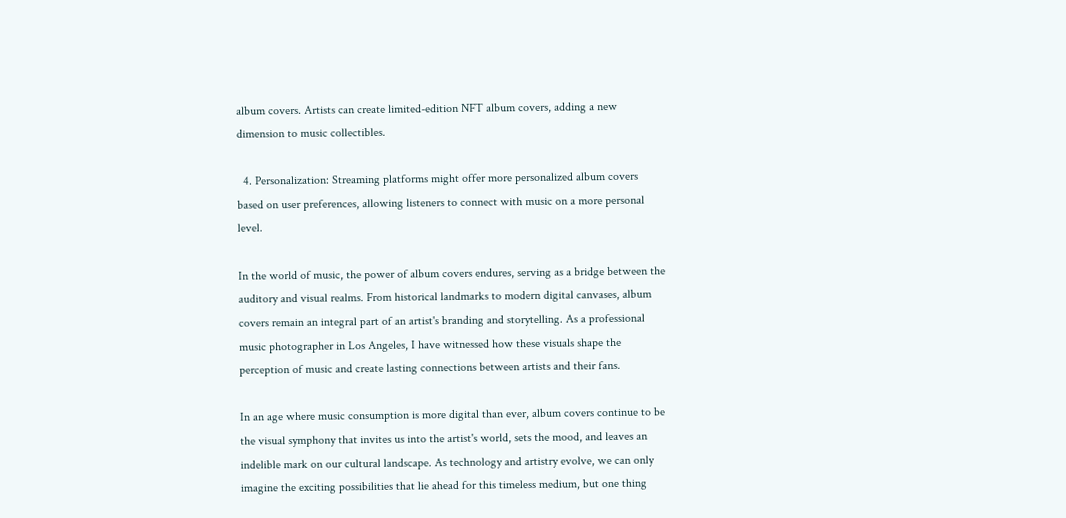album covers. Artists can create limited-edition NFT album covers, adding a new dimension to music collectibles.

  4. Personalization: Streaming platforms might offer more personalized album covers based on user preferences, allowing listeners to connect with music on a more personal level.

In the world of music, the power of album covers endures, serving as a bridge between the auditory and visual realms. From historical landmarks to modern digital canvases, album covers remain an integral part of an artist's branding and storytelling. As a professional music photographer in Los Angeles, I have witnessed how these visuals shape the perception of music and create lasting connections between artists and their fans.

In an age where music consumption is more digital than ever, album covers continue to be the visual symphony that invites us into the artist's world, sets the mood, and leaves an indelible mark on our cultural landscape. As technology and artistry evolve, we can only imagine the exciting possibilities that lie ahead for this timeless medium, but one thing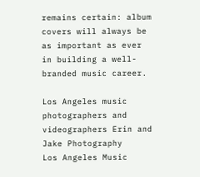remains certain: album covers will always be as important as ever in building a well-branded music career.

Los Angeles music photographers and videographers Erin and Jake Photography
Los Angeles Music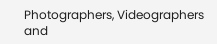Photographers, Videographers and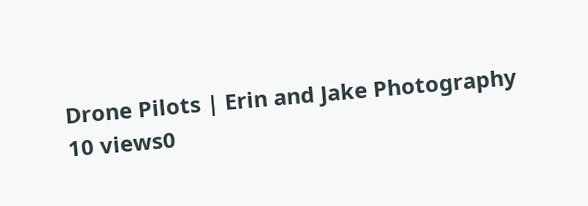Drone Pilots | Erin and Jake Photography
10 views0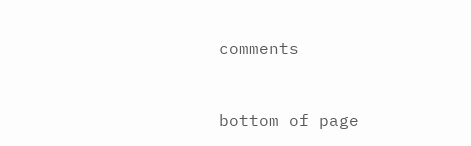comments


bottom of page